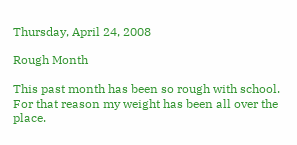Thursday, April 24, 2008

Rough Month

This past month has been so rough with school. For that reason my weight has been all over the place.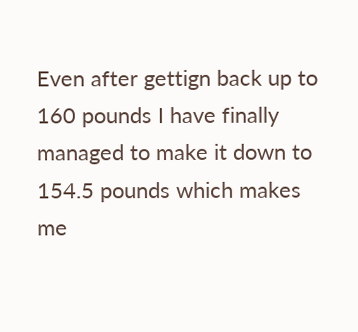Even after gettign back up to 160 pounds I have finally managed to make it down to 154.5 pounds which makes me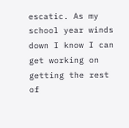escatic. As my school year winds down I know I can get working on getting the rest of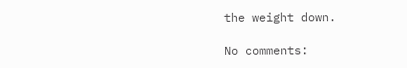the weight down.

No comments: